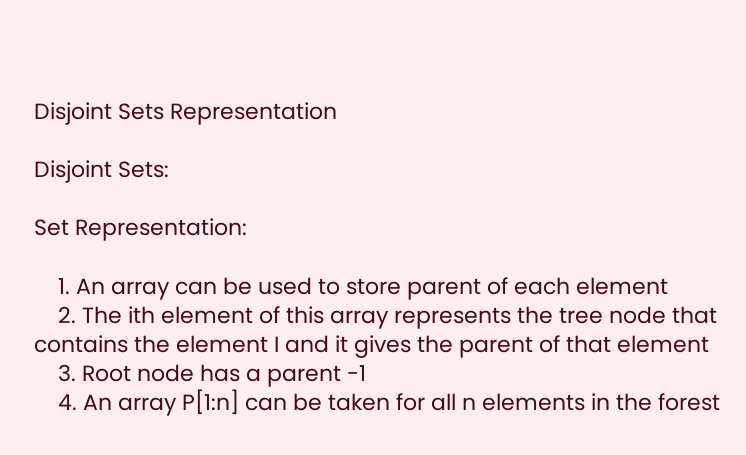Disjoint Sets Representation

Disjoint Sets:

Set Representation:

    1. An array can be used to store parent of each element
    2. The ith element of this array represents the tree node that contains the element I and it gives the parent of that element
    3. Root node has a parent -1
    4. An array P[1:n] can be taken for all n elements in the forest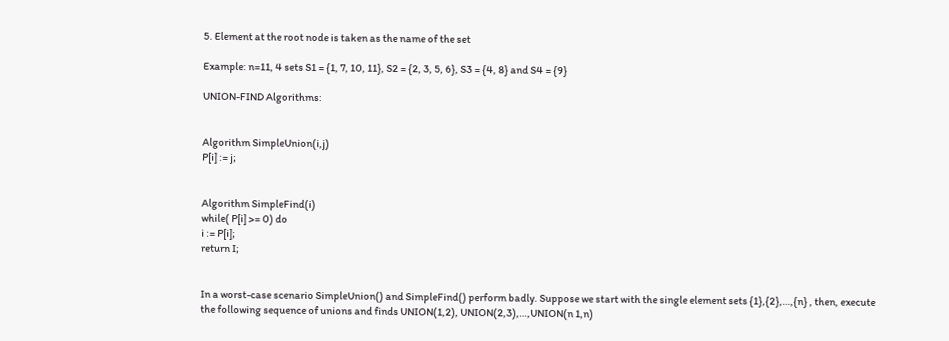5. Element at the root node is taken as the name of the set

Example: n=11, 4 sets S1 = {1, 7, 10, 11}, S2 = {2, 3, 5, 6}, S3 = {4, 8} and S4 = {9}

UNION-FIND Algorithms:


Algorithm SimpleUnion(i,j)
P[i] := j;


Algorithm SimpleFind(i)
while( P[i] >= 0) do
i := P[i];
return I;


In a worst-case scenario SimpleUnion() and SimpleFind() perform badly. Suppose we start with the single element sets {1},{2},…,{n} , then, execute the following sequence of unions and finds UNION(1,2), UNION(2,3),…,UNION(n 1,n)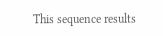This sequence results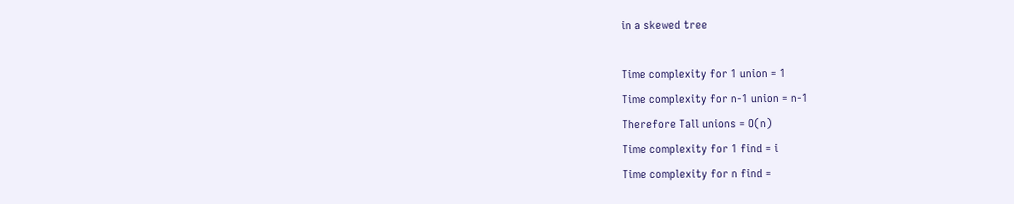in a skewed tree

Time complexity for 1 union = 1
Time complexity for n-1 union = n-1
Therefore Tall unions = O(n)
Time complexity for 1 find = i
Time complexity for n find =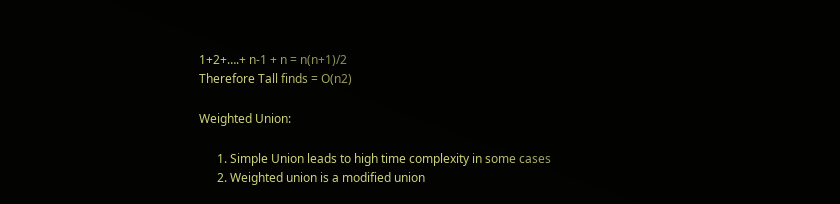1+2+….+ n-1 + n = n(n+1)/2
Therefore Tall finds = O(n2)

Weighted Union:

      1. Simple Union leads to high time complexity in some cases
      2. Weighted union is a modified union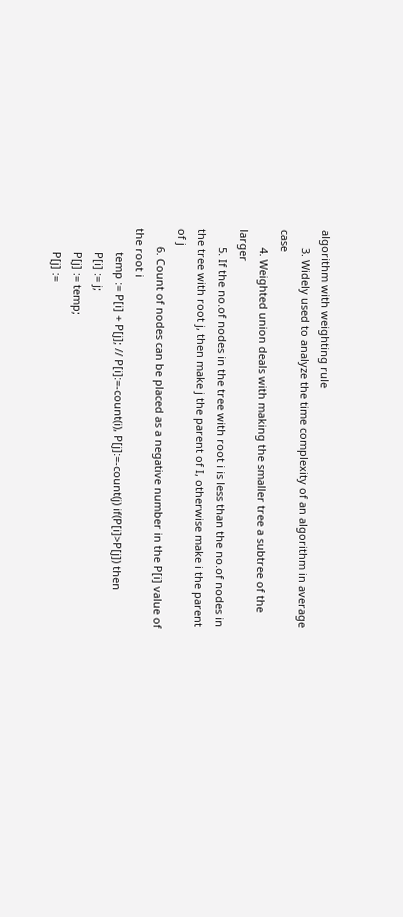algorithm with weighting rule
      3. Widely used to analyze the time complexity of an algorithm in average case
      4. Weighted union deals with making the smaller tree a subtree of the larger
      5. If the no.of nodes in the tree with root i is less than the no.of nodes in the tree with root j, then make j the parent of I, otherwise make i the parent of j
      6. Count of nodes can be placed as a negative number in the P[i] value of the root i
        temp := P[i] + P[j]; // P[i]:=-count(i), P[j]:=-count(j) if(P[i]>P[j]) then
        P[i] := j;
        P[j] := temp;
        P[j] :=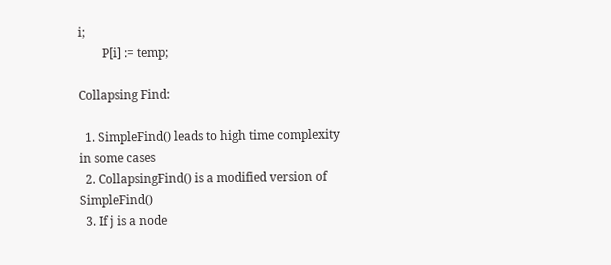i;
        P[i] := temp;

Collapsing Find:

  1. SimpleFind() leads to high time complexity in some cases
  2. CollapsingFind() is a modified version of SimpleFind()
  3. If j is a node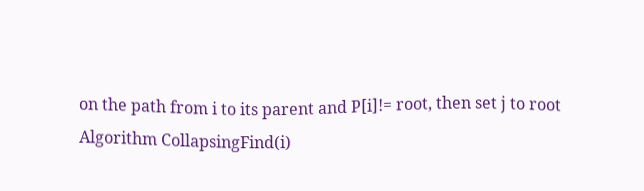on the path from i to its parent and P[i]!= root, then set j to root
Algorithm CollapsingFind(i)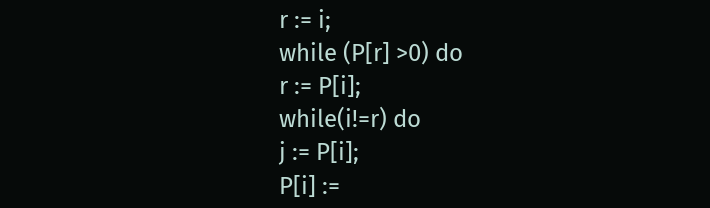r := i;
while (P[r] >0) do
r := P[i];
while(i!=r) do
j := P[i];
P[i] :=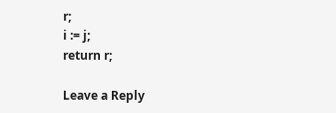r;
i := j;
return r;

Leave a Reply